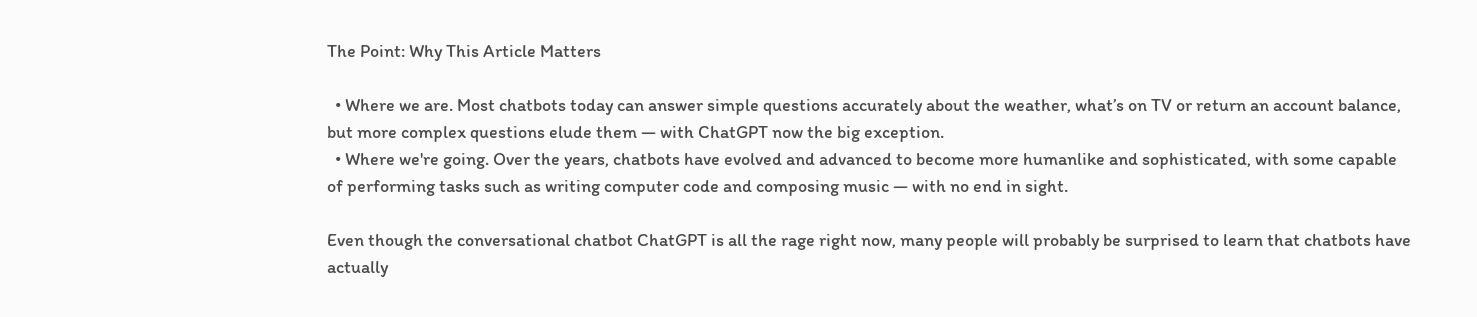The Point: Why This Article Matters

  • Where we are. Most chatbots today can answer simple questions accurately about the weather, what’s on TV or return an account balance, but more complex questions elude them — with ChatGPT now the big exception.
  • Where we're going. Over the years, chatbots have evolved and advanced to become more humanlike and sophisticated, with some capable of performing tasks such as writing computer code and composing music — with no end in sight.

Even though the conversational chatbot ChatGPT is all the rage right now, many people will probably be surprised to learn that chatbots have actually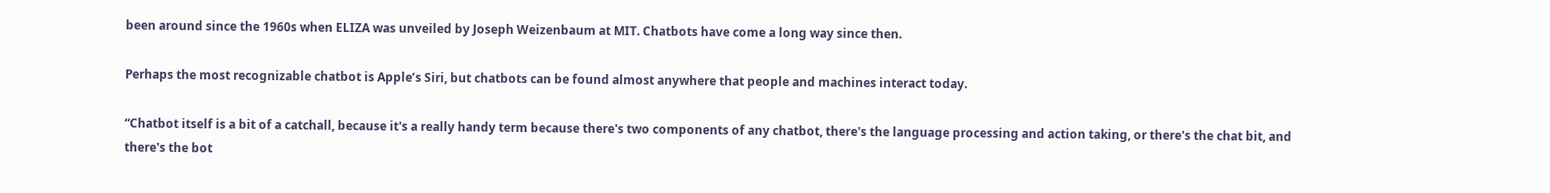been around since the 1960s when ELIZA was unveiled by Joseph Weizenbaum at MIT. Chatbots have come a long way since then.

Perhaps the most recognizable chatbot is Apple’s Siri, but chatbots can be found almost anywhere that people and machines interact today.

“Chatbot itself is a bit of a catchall, because it's a really handy term because there's two components of any chatbot, there's the language processing and action taking, or there's the chat bit, and there's the bot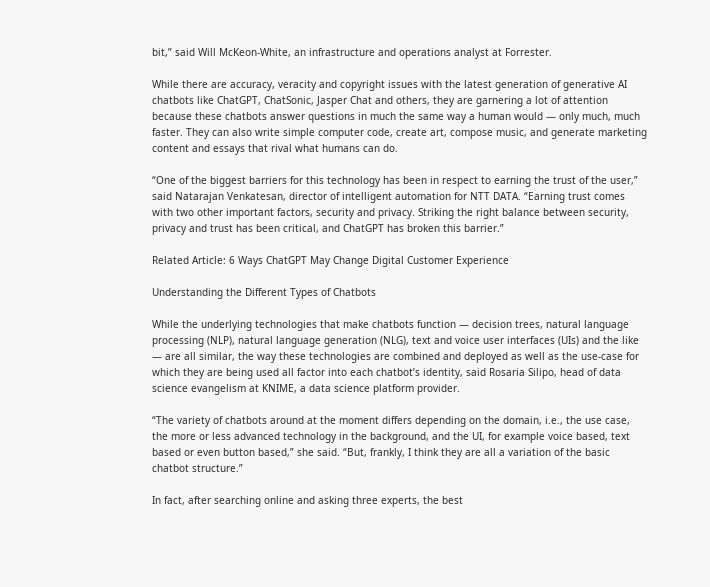bit,” said Will McKeon-White, an infrastructure and operations analyst at Forrester.

While there are accuracy, veracity and copyright issues with the latest generation of generative AI chatbots like ChatGPT, ChatSonic, Jasper Chat and others, they are garnering a lot of attention because these chatbots answer questions in much the same way a human would — only much, much faster. They can also write simple computer code, create art, compose music, and generate marketing content and essays that rival what humans can do.

“One of the biggest barriers for this technology has been in respect to earning the trust of the user,” said Natarajan Venkatesan, director of intelligent automation for NTT DATA. “Earning trust comes with two other important factors, security and privacy. Striking the right balance between security, privacy and trust has been critical, and ChatGPT has broken this barrier.”

Related Article: 6 Ways ChatGPT May Change Digital Customer Experience

Understanding the Different Types of Chatbots

While the underlying technologies that make chatbots function — decision trees, natural language processing (NLP), natural language generation (NLG), text and voice user interfaces (UIs) and the like — are all similar, the way these technologies are combined and deployed as well as the use-case for which they are being used all factor into each chatbot’s identity, said Rosaria Silipo, head of data science evangelism at KNIME, a data science platform provider.

“The variety of chatbots around at the moment differs depending on the domain, i.e., the use case, the more or less advanced technology in the background, and the UI, for example voice based, text based or even button based,” she said. “But, frankly, I think they are all a variation of the basic chatbot structure.”

In fact, after searching online and asking three experts, the best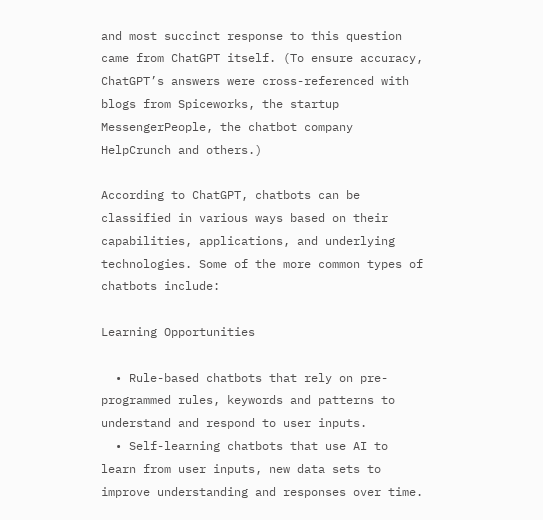and most succinct response to this question came from ChatGPT itself. (To ensure accuracy, ChatGPT’s answers were cross-referenced with blogs from Spiceworks, the startup MessengerPeople, the chatbot company HelpCrunch and others.)

According to ChatGPT, chatbots can be classified in various ways based on their capabilities, applications, and underlying technologies. Some of the more common types of chatbots include:

Learning Opportunities

  • Rule-based chatbots that rely on pre-programmed rules, keywords and patterns to understand and respond to user inputs.
  • Self-learning chatbots that use AI to learn from user inputs, new data sets to improve understanding and responses over time.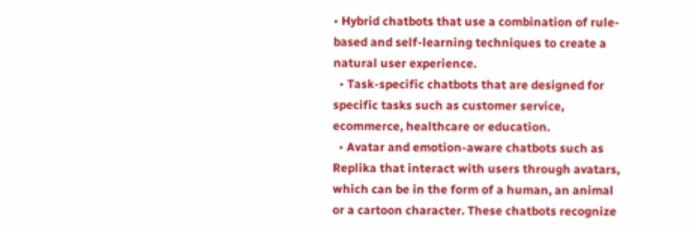• Hybrid chatbots that use a combination of rule-based and self-learning techniques to create a natural user experience.
  • Task-specific chatbots that are designed for specific tasks such as customer service, ecommerce, healthcare or education.
  • Avatar and emotion-aware chatbots such as Replika that interact with users through avatars, which can be in the form of a human, an animal or a cartoon character. These chatbots recognize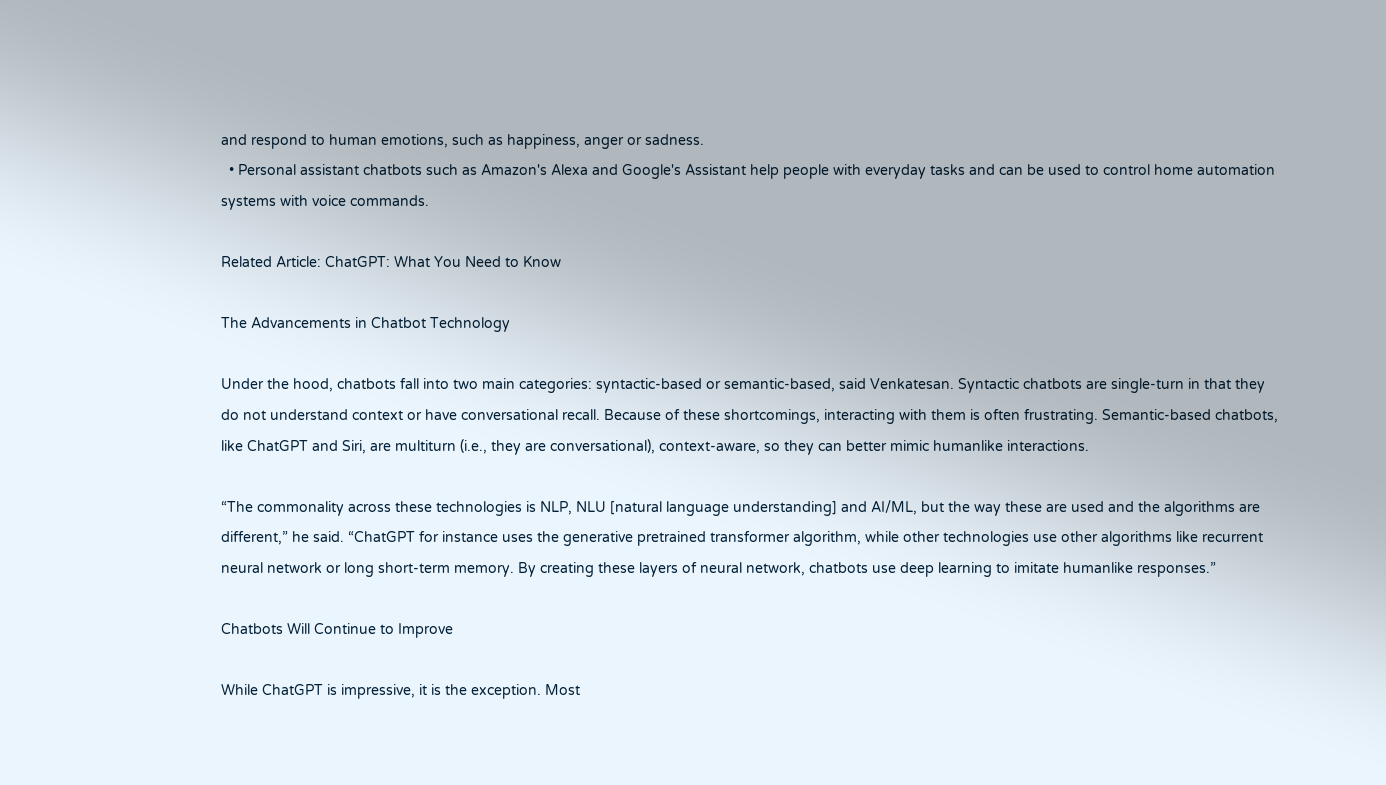and respond to human emotions, such as happiness, anger or sadness.
  • Personal assistant chatbots such as Amazon's Alexa and Google's Assistant help people with everyday tasks and can be used to control home automation systems with voice commands.

Related Article: ChatGPT: What You Need to Know

The Advancements in Chatbot Technology

Under the hood, chatbots fall into two main categories: syntactic-based or semantic-based, said Venkatesan. Syntactic chatbots are single-turn in that they do not understand context or have conversational recall. Because of these shortcomings, interacting with them is often frustrating. Semantic-based chatbots, like ChatGPT and Siri, are multiturn (i.e., they are conversational), context-aware, so they can better mimic humanlike interactions.

“The commonality across these technologies is NLP, NLU [natural language understanding] and AI/ML, but the way these are used and the algorithms are different,” he said. “ChatGPT for instance uses the generative pretrained transformer algorithm, while other technologies use other algorithms like recurrent neural network or long short-term memory. By creating these layers of neural network, chatbots use deep learning to imitate humanlike responses.”

Chatbots Will Continue to Improve

While ChatGPT is impressive, it is the exception. Most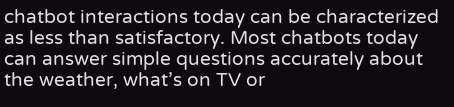chatbot interactions today can be characterized as less than satisfactory. Most chatbots today can answer simple questions accurately about the weather, what’s on TV or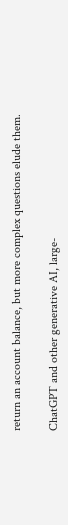return an account balance, but more complex questions elude them.

ChatGPT and other generative AI, large-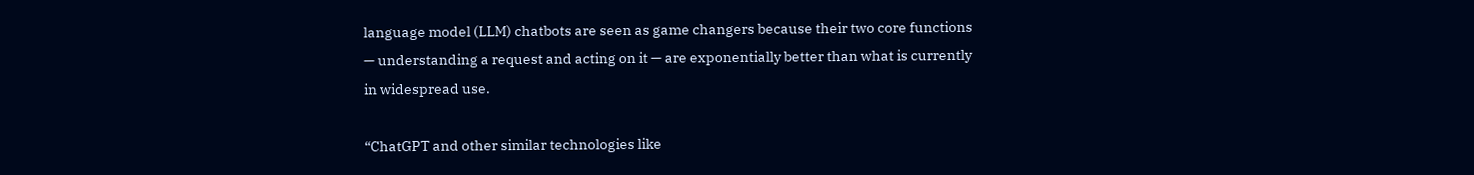language model (LLM) chatbots are seen as game changers because their two core functions — understanding a request and acting on it — are exponentially better than what is currently in widespread use.

“ChatGPT and other similar technologies like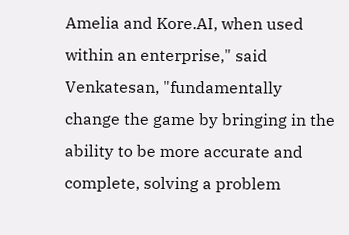Amelia and Kore.AI, when used within an enterprise," said Venkatesan, "fundamentally change the game by bringing in the ability to be more accurate and complete, solving a problem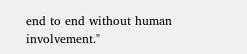end to end without human involvement."